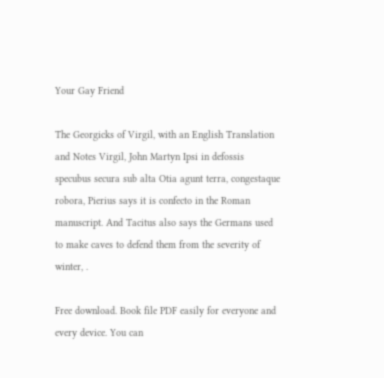Your Gay Friend

The Georgicks of Virgil, with an English Translation and Notes Virgil, John Martyn Ipsi in defossis specubus secura sub alta Otia agunt terra, congestaque robora, Pierius says it is confecto in the Roman manuscript. And Tacitus also says the Germans used to make caves to defend them from the severity of winter, .

Free download. Book file PDF easily for everyone and every device. You can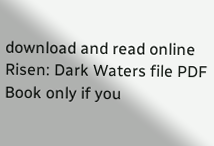download and read online Risen: Dark Waters file PDF Book only if you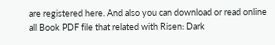are registered here. And also you can download or read online all Book PDF file that related with Risen: Dark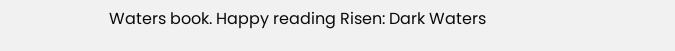Waters book. Happy reading Risen: Dark Waters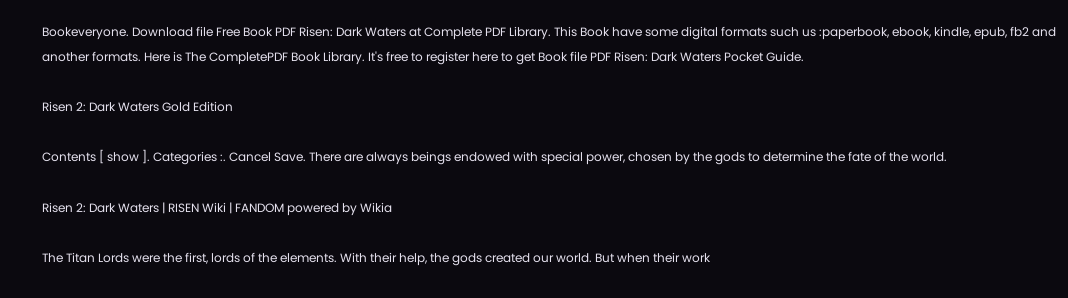Bookeveryone. Download file Free Book PDF Risen: Dark Waters at Complete PDF Library. This Book have some digital formats such us :paperbook, ebook, kindle, epub, fb2 and another formats. Here is The CompletePDF Book Library. It's free to register here to get Book file PDF Risen: Dark Waters Pocket Guide.

Risen 2: Dark Waters Gold Edition

Contents [ show ]. Categories :. Cancel Save. There are always beings endowed with special power, chosen by the gods to determine the fate of the world.

Risen 2: Dark Waters | RISEN Wiki | FANDOM powered by Wikia

The Titan Lords were the first, lords of the elements. With their help, the gods created our world. But when their work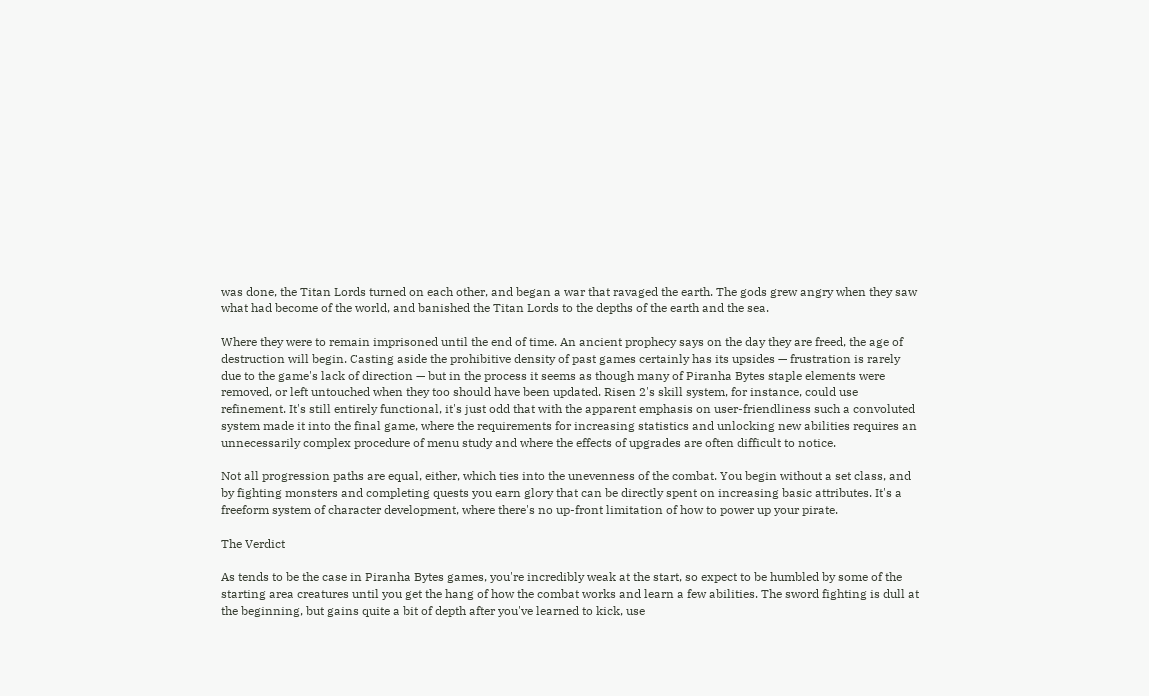was done, the Titan Lords turned on each other, and began a war that ravaged the earth. The gods grew angry when they saw what had become of the world, and banished the Titan Lords to the depths of the earth and the sea.

Where they were to remain imprisoned until the end of time. An ancient prophecy says on the day they are freed, the age of destruction will begin. Casting aside the prohibitive density of past games certainly has its upsides — frustration is rarely due to the game's lack of direction — but in the process it seems as though many of Piranha Bytes staple elements were removed, or left untouched when they too should have been updated. Risen 2's skill system, for instance, could use refinement. It's still entirely functional, it's just odd that with the apparent emphasis on user-friendliness such a convoluted system made it into the final game, where the requirements for increasing statistics and unlocking new abilities requires an unnecessarily complex procedure of menu study and where the effects of upgrades are often difficult to notice.

Not all progression paths are equal, either, which ties into the unevenness of the combat. You begin without a set class, and by fighting monsters and completing quests you earn glory that can be directly spent on increasing basic attributes. It's a freeform system of character development, where there's no up-front limitation of how to power up your pirate.

The Verdict

As tends to be the case in Piranha Bytes games, you're incredibly weak at the start, so expect to be humbled by some of the starting area creatures until you get the hang of how the combat works and learn a few abilities. The sword fighting is dull at the beginning, but gains quite a bit of depth after you've learned to kick, use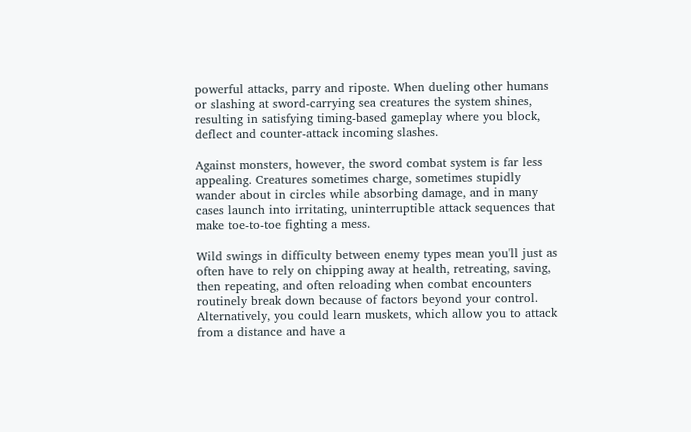powerful attacks, parry and riposte. When dueling other humans or slashing at sword-carrying sea creatures the system shines, resulting in satisfying timing-based gameplay where you block, deflect and counter-attack incoming slashes.

Against monsters, however, the sword combat system is far less appealing. Creatures sometimes charge, sometimes stupidly wander about in circles while absorbing damage, and in many cases launch into irritating, uninterruptible attack sequences that make toe-to-toe fighting a mess.

Wild swings in difficulty between enemy types mean you'll just as often have to rely on chipping away at health, retreating, saving, then repeating, and often reloading when combat encounters routinely break down because of factors beyond your control. Alternatively, you could learn muskets, which allow you to attack from a distance and have a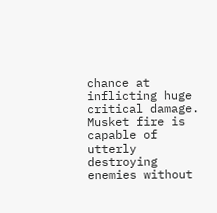chance at inflicting huge critical damage. Musket fire is capable of utterly destroying enemies without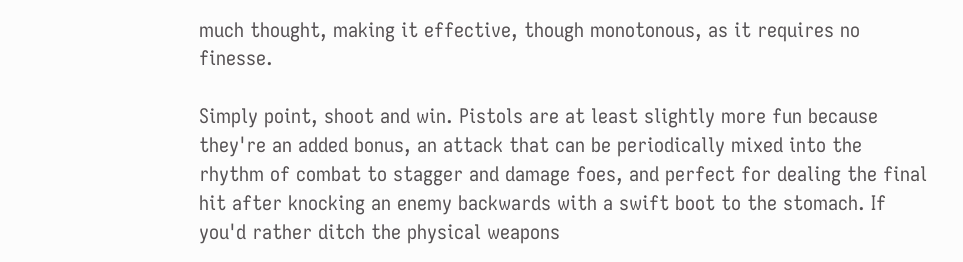much thought, making it effective, though monotonous, as it requires no finesse.

Simply point, shoot and win. Pistols are at least slightly more fun because they're an added bonus, an attack that can be periodically mixed into the rhythm of combat to stagger and damage foes, and perfect for dealing the final hit after knocking an enemy backwards with a swift boot to the stomach. If you'd rather ditch the physical weapons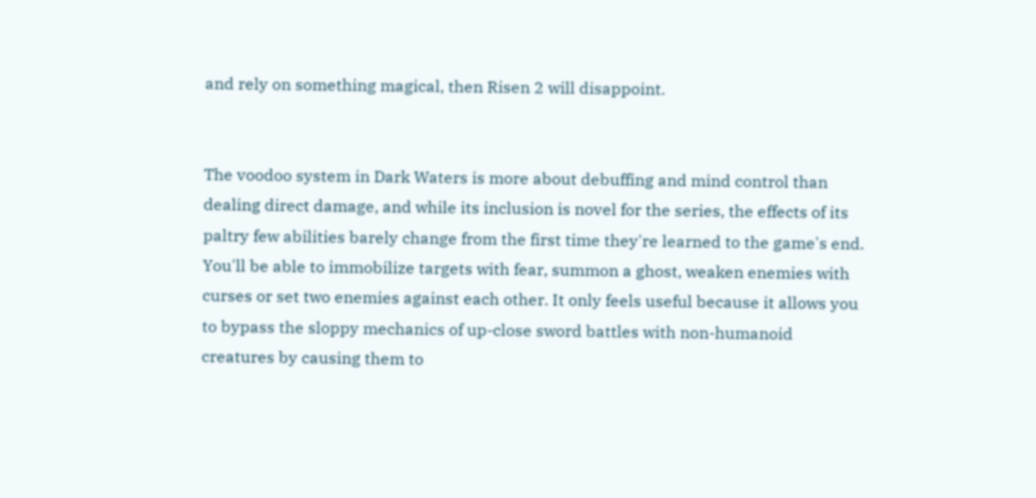and rely on something magical, then Risen 2 will disappoint.


The voodoo system in Dark Waters is more about debuffing and mind control than dealing direct damage, and while its inclusion is novel for the series, the effects of its paltry few abilities barely change from the first time they're learned to the game's end. You'll be able to immobilize targets with fear, summon a ghost, weaken enemies with curses or set two enemies against each other. It only feels useful because it allows you to bypass the sloppy mechanics of up-close sword battles with non-humanoid creatures by causing them to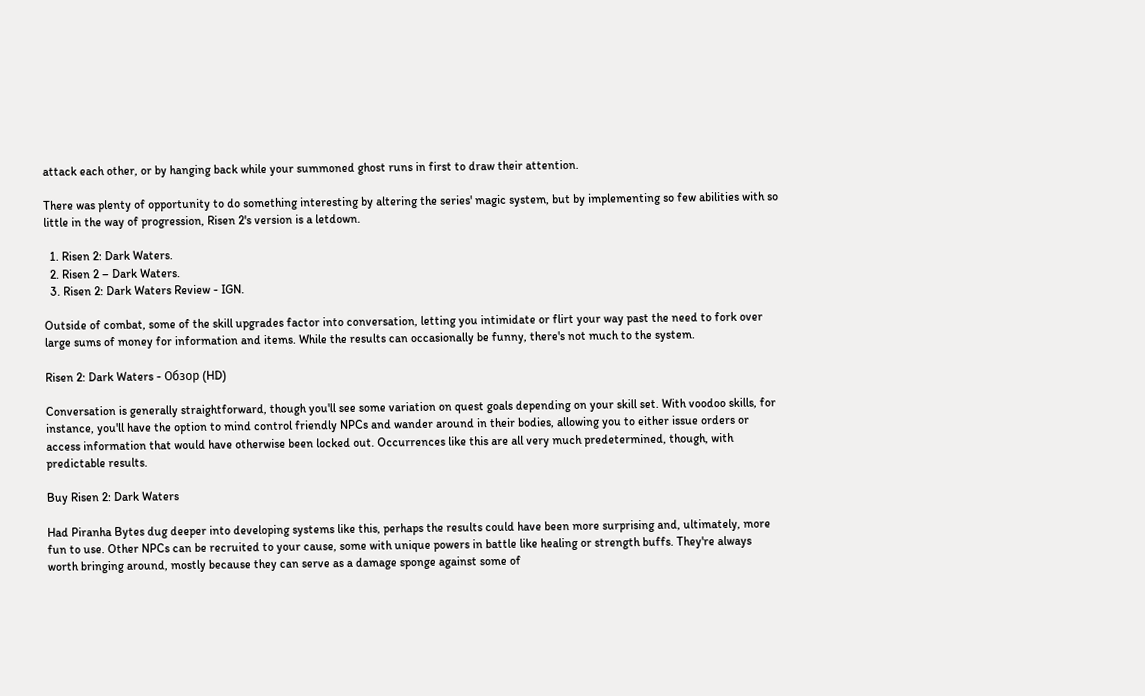attack each other, or by hanging back while your summoned ghost runs in first to draw their attention.

There was plenty of opportunity to do something interesting by altering the series' magic system, but by implementing so few abilities with so little in the way of progression, Risen 2's version is a letdown.

  1. Risen 2: Dark Waters.
  2. Risen 2 – Dark Waters.
  3. Risen 2: Dark Waters Review - IGN.

Outside of combat, some of the skill upgrades factor into conversation, letting you intimidate or flirt your way past the need to fork over large sums of money for information and items. While the results can occasionally be funny, there's not much to the system.

Risen 2: Dark Waters - Обзор (HD)

Conversation is generally straightforward, though you'll see some variation on quest goals depending on your skill set. With voodoo skills, for instance, you'll have the option to mind control friendly NPCs and wander around in their bodies, allowing you to either issue orders or access information that would have otherwise been locked out. Occurrences like this are all very much predetermined, though, with predictable results.

Buy Risen 2: Dark Waters

Had Piranha Bytes dug deeper into developing systems like this, perhaps the results could have been more surprising and, ultimately, more fun to use. Other NPCs can be recruited to your cause, some with unique powers in battle like healing or strength buffs. They're always worth bringing around, mostly because they can serve as a damage sponge against some of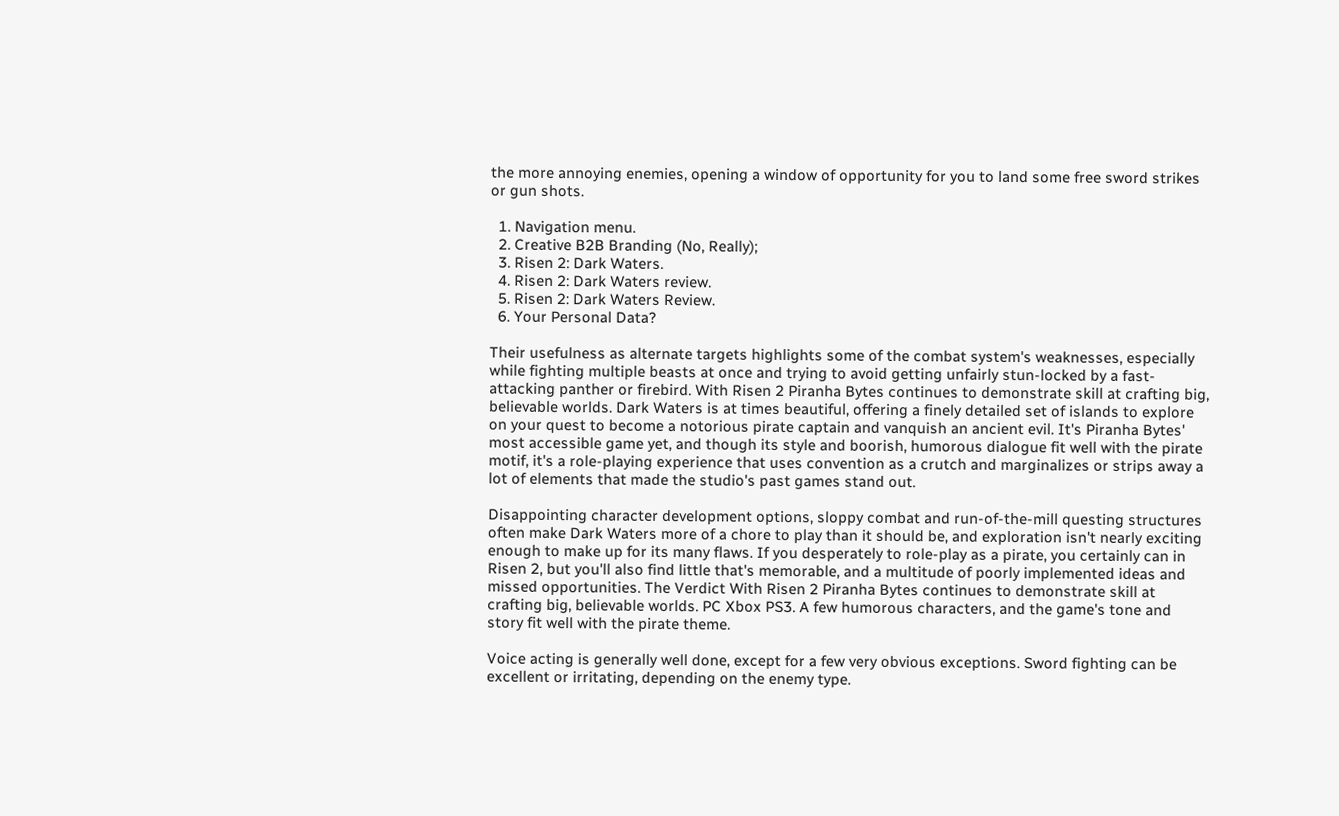the more annoying enemies, opening a window of opportunity for you to land some free sword strikes or gun shots.

  1. Navigation menu.
  2. Creative B2B Branding (No, Really);
  3. Risen 2: Dark Waters.
  4. Risen 2: Dark Waters review.
  5. Risen 2: Dark Waters Review.
  6. Your Personal Data?

Their usefulness as alternate targets highlights some of the combat system's weaknesses, especially while fighting multiple beasts at once and trying to avoid getting unfairly stun-locked by a fast-attacking panther or firebird. With Risen 2 Piranha Bytes continues to demonstrate skill at crafting big, believable worlds. Dark Waters is at times beautiful, offering a finely detailed set of islands to explore on your quest to become a notorious pirate captain and vanquish an ancient evil. It's Piranha Bytes' most accessible game yet, and though its style and boorish, humorous dialogue fit well with the pirate motif, it's a role-playing experience that uses convention as a crutch and marginalizes or strips away a lot of elements that made the studio's past games stand out.

Disappointing character development options, sloppy combat and run-of-the-mill questing structures often make Dark Waters more of a chore to play than it should be, and exploration isn't nearly exciting enough to make up for its many flaws. If you desperately to role-play as a pirate, you certainly can in Risen 2, but you'll also find little that's memorable, and a multitude of poorly implemented ideas and missed opportunities. The Verdict With Risen 2 Piranha Bytes continues to demonstrate skill at crafting big, believable worlds. PC Xbox PS3. A few humorous characters, and the game's tone and story fit well with the pirate theme.

Voice acting is generally well done, except for a few very obvious exceptions. Sword fighting can be excellent or irritating, depending on the enemy type.